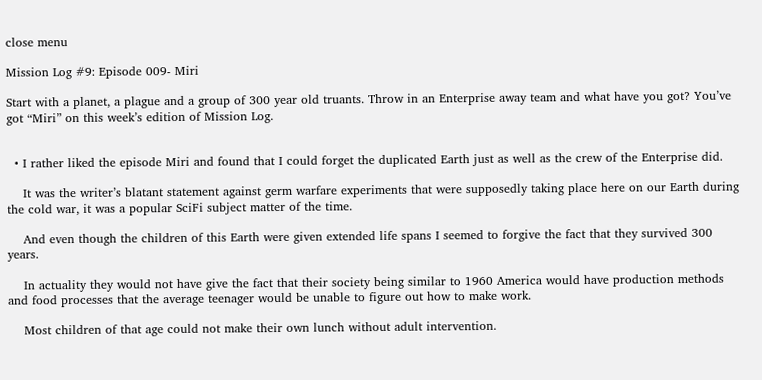close menu

Mission Log #9: Episode 009- Miri

Start with a planet, a plague and a group of 300 year old truants. Throw in an Enterprise away team and what have you got? You’ve got “Miri” on this week’s edition of Mission Log.


  • I rather liked the episode Miri and found that I could forget the duplicated Earth just as well as the crew of the Enterprise did.

    It was the writer’s blatant statement against germ warfare experiments that were supposedly taking place here on our Earth during the cold war, it was a popular SciFi subject matter of the time.

    And even though the children of this Earth were given extended life spans I seemed to forgive the fact that they survived 300 years.

    In actuality they would not have give the fact that their society being similar to 1960 America would have production methods and food processes that the average teenager would be unable to figure out how to make work.

    Most children of that age could not make their own lunch without adult intervention.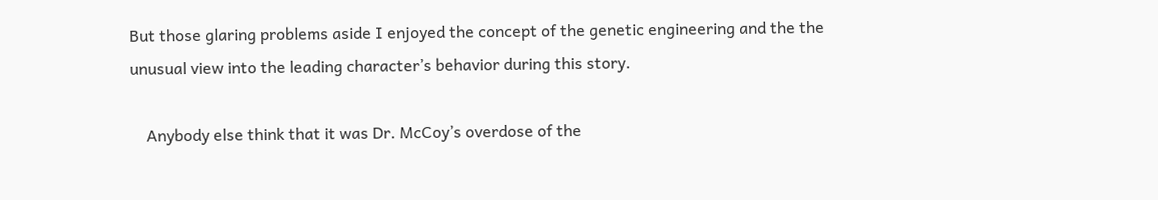But those glaring problems aside I enjoyed the concept of the genetic engineering and the the unusual view into the leading character’s behavior during this story.

    Anybody else think that it was Dr. McCoy’s overdose of the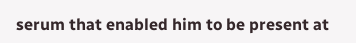serum that enabled him to be present at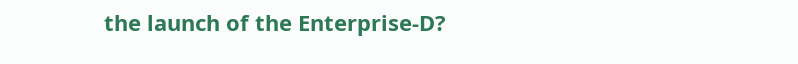the launch of the Enterprise-D?